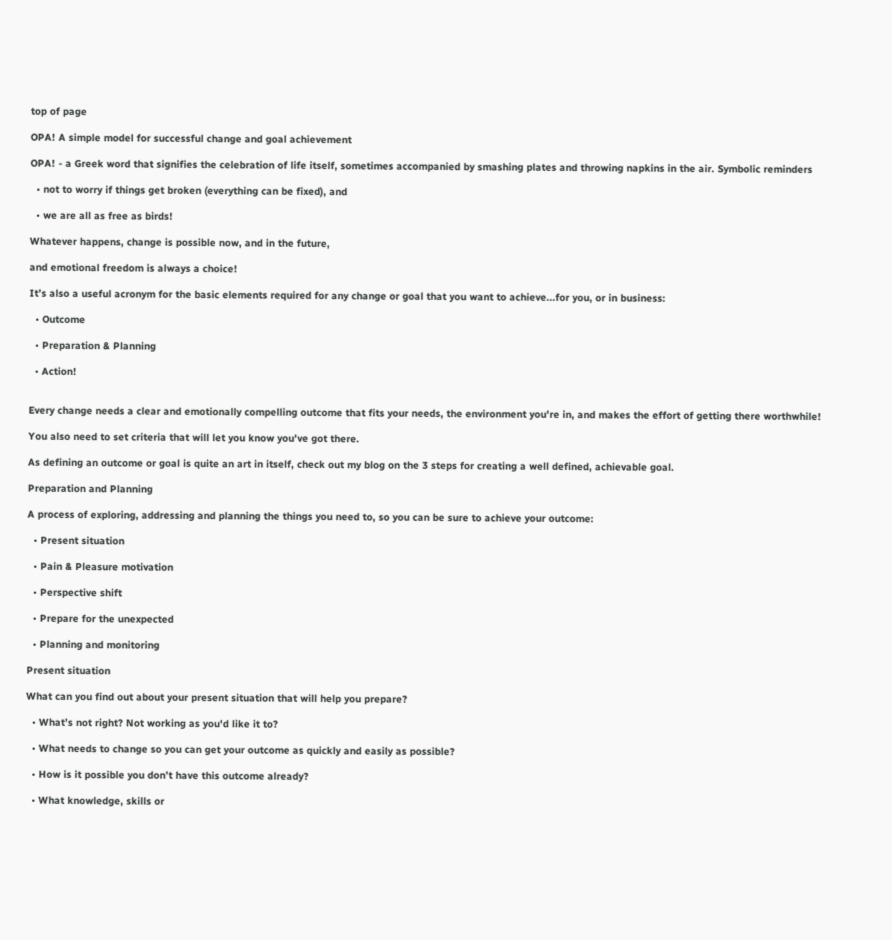top of page

OPA! A simple model for successful change and goal achievement

OPA! - a Greek word that signifies the celebration of life itself, sometimes accompanied by smashing plates and throwing napkins in the air. Symbolic reminders

  • not to worry if things get broken (everything can be fixed), and

  • we are all as free as birds!

Whatever happens, change is possible now, and in the future,

and emotional freedom is always a choice!

It’s also a useful acronym for the basic elements required for any change or goal that you want to achieve...for you, or in business:

  • Outcome

  • Preparation & Planning

  • Action!


Every change needs a clear and emotionally compelling outcome that fits your needs, the environment you're in, and makes the effort of getting there worthwhile!

You also need to set criteria that will let you know you've got there.

As defining an outcome or goal is quite an art in itself, check out my blog on the 3 steps for creating a well defined, achievable goal.

Preparation and Planning

A process of exploring, addressing and planning the things you need to, so you can be sure to achieve your outcome:

  • Present situation

  • Pain & Pleasure motivation

  • Perspective shift

  • Prepare for the unexpected

  • Planning and monitoring

Present situation

What can you find out about your present situation that will help you prepare?

  • What’s not right? Not working as you'd like it to?

  • What needs to change so you can get your outcome as quickly and easily as possible?

  • How is it possible you don’t have this outcome already?

  • What knowledge, skills or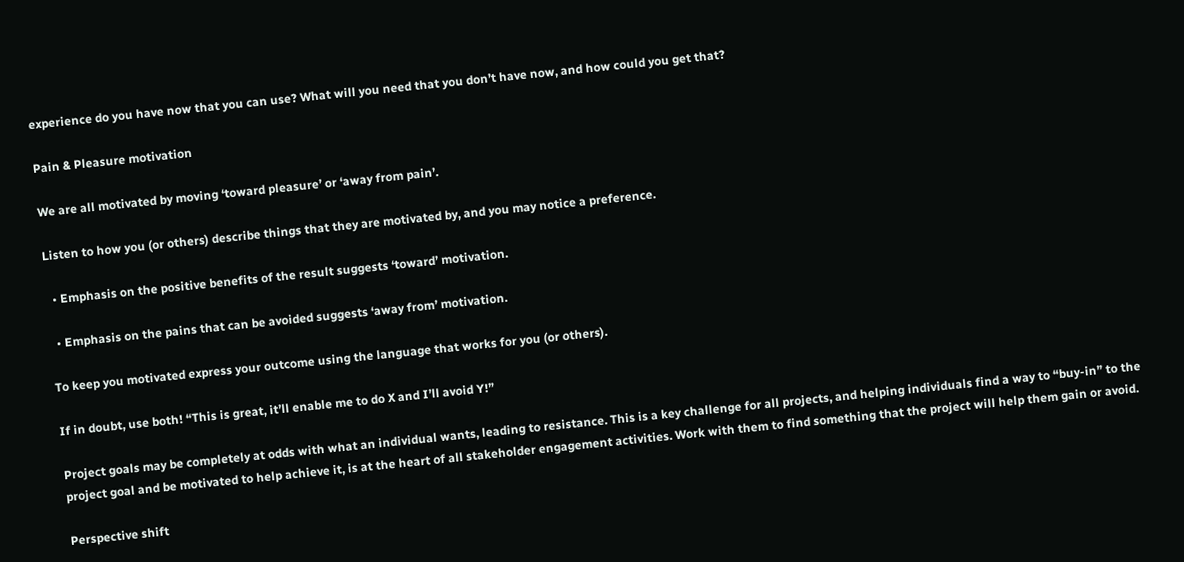experience do you have now that you can use? What will you need that you don’t have now, and how could you get that?

Pain & Pleasure motivation

We are all motivated by moving ‘toward pleasure’ or ‘away from pain’.

Listen to how you (or others) describe things that they are motivated by, and you may notice a preference.

  • Emphasis on the positive benefits of the result suggests ‘toward’ motivation.

  • Emphasis on the pains that can be avoided suggests ‘away from’ motivation.

To keep you motivated express your outcome using the language that works for you (or others).

If in doubt, use both! “This is great, it’ll enable me to do X and I’ll avoid Y!”

Project goals may be completely at odds with what an individual wants, leading to resistance. This is a key challenge for all projects, and helping individuals find a way to “buy-in” to the project goal and be motivated to help achieve it, is at the heart of all stakeholder engagement activities. Work with them to find something that the project will help them gain or avoid.

Perspective shift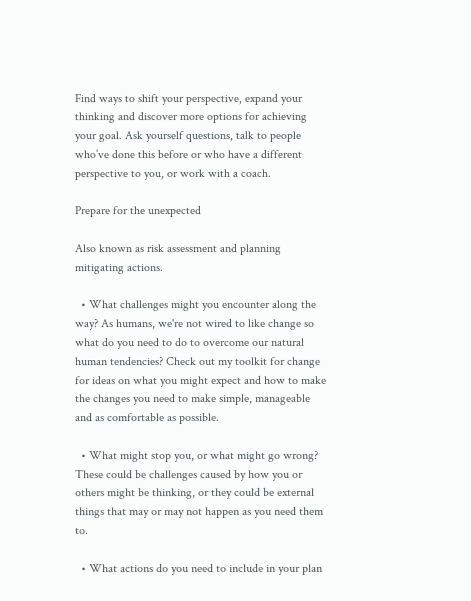Find ways to shift your perspective, expand your thinking and discover more options for achieving your goal. Ask yourself questions, talk to people who’ve done this before or who have a different perspective to you, or work with a coach.

Prepare for the unexpected

Also known as risk assessment and planning mitigating actions.

  • What challenges might you encounter along the way? As humans, we're not wired to like change so what do you need to do to overcome our natural human tendencies? Check out my toolkit for change for ideas on what you might expect and how to make the changes you need to make simple, manageable and as comfortable as possible.

  • What might stop you, or what might go wrong? These could be challenges caused by how you or others might be thinking, or they could be external things that may or may not happen as you need them to.

  • What actions do you need to include in your plan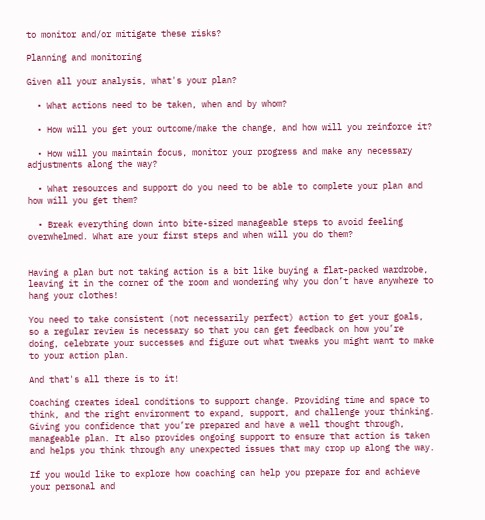to monitor and/or mitigate these risks?

Planning and monitoring

Given all your analysis, what's your plan?

  • What actions need to be taken, when and by whom?

  • How will you get your outcome/make the change, and how will you reinforce it?

  • How will you maintain focus, monitor your progress and make any necessary adjustments along the way?

  • What resources and support do you need to be able to complete your plan and how will you get them?

  • Break everything down into bite-sized manageable steps to avoid feeling overwhelmed. What are your first steps and when will you do them?


Having a plan but not taking action is a bit like buying a flat-packed wardrobe, leaving it in the corner of the room and wondering why you don’t have anywhere to hang your clothes!

You need to take consistent (not necessarily perfect) action to get your goals, so a regular review is necessary so that you can get feedback on how you’re doing, celebrate your successes and figure out what tweaks you might want to make to your action plan.

And that's all there is to it!

Coaching creates ideal conditions to support change. Providing time and space to think, and the right environment to expand, support, and challenge your thinking. Giving you confidence that you’re prepared and have a well thought through, manageable plan. It also provides ongoing support to ensure that action is taken and helps you think through any unexpected issues that may crop up along the way.

If you would like to explore how coaching can help you prepare for and achieve your personal and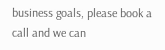business goals, please book a call and we can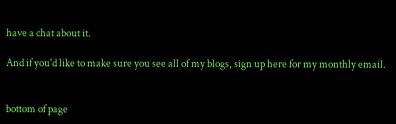have a chat about it.

And if you'd like to make sure you see all of my blogs, sign up here for my monthly email.


bottom of page